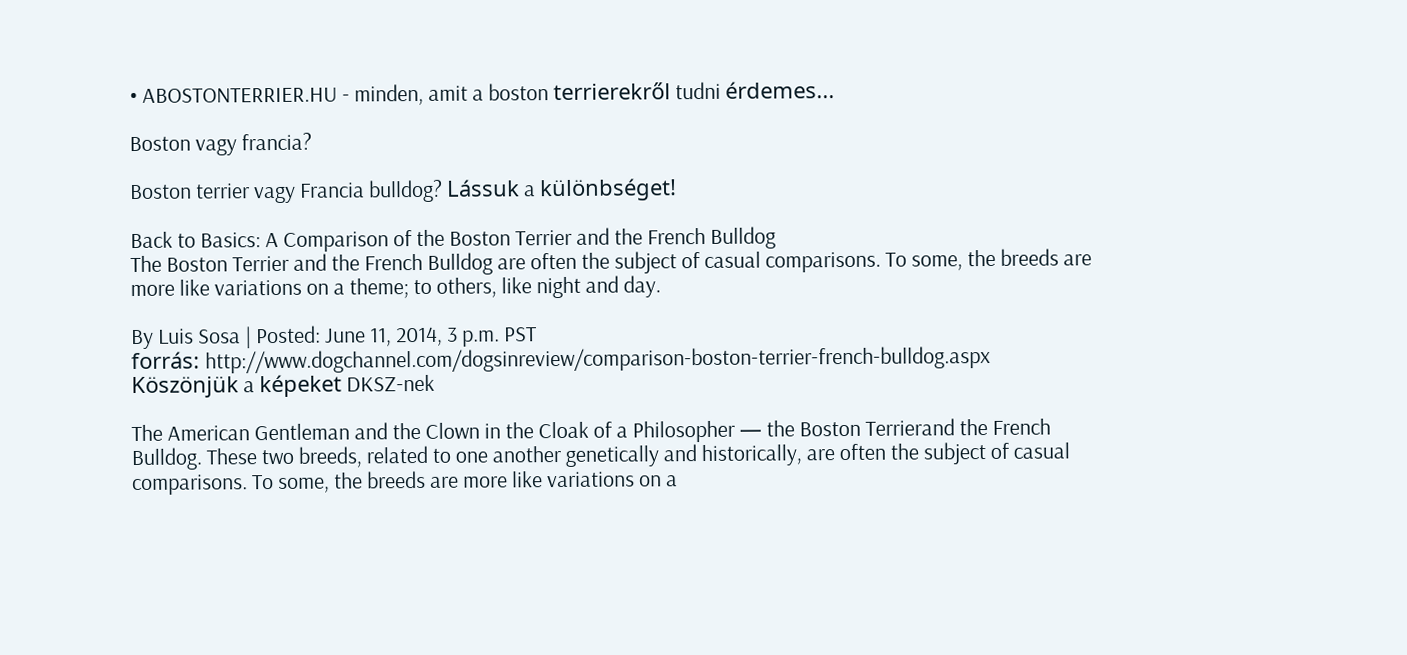• ABOSTONTERRIER.HU - minden, amit a boston terrierekről tudni érdemes...

Boston vagy francia?

Boston terrier vagy Francia bulldog? Lássuk a különbséget!

Back to Basics: A Comparison of the Boston Terrier and the French Bulldog
The Boston Terrier and the French Bulldog are often the subject of casual comparisons. To some, the breeds are more like variations on a theme; to others, like night and day.

By Luis Sosa | Posted: June 11, 2014, 3 p.m. PST
forrás: http://www.dogchannel.com/dogsinreview/comparison-boston-terrier-french-bulldog.aspx
Köszönjük a képeket DKSZ-nek

The American Gentleman and the Clown in the Cloak of a Philosopher — the Boston Terrierand the French Bulldog. These two breeds, related to one another genetically and historically, are often the subject of casual comparisons. To some, the breeds are more like variations on a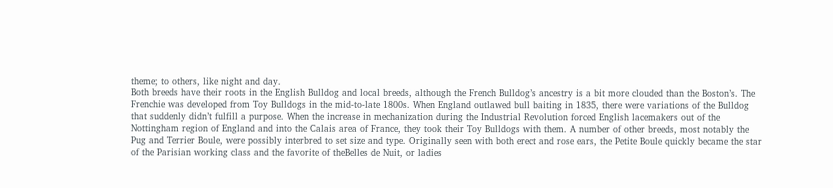theme; to others, like night and day.
Both breeds have their roots in the English Bulldog and local breeds, although the French Bulldog’s ancestry is a bit more clouded than the Boston’s. The Frenchie was developed from Toy Bulldogs in the mid-to-late 1800s. When England outlawed bull baiting in 1835, there were variations of the Bulldog that suddenly didn’t fulfill a purpose. When the increase in mechanization during the Industrial Revolution forced English lacemakers out of the Nottingham region of England and into the Calais area of France, they took their Toy Bulldogs with them. A number of other breeds, most notably the Pug and Terrier Boule, were possibly interbred to set size and type. Originally seen with both erect and rose ears, the Petite Boule quickly became the star of the Parisian working class and the favorite of theBelles de Nuit, or ladies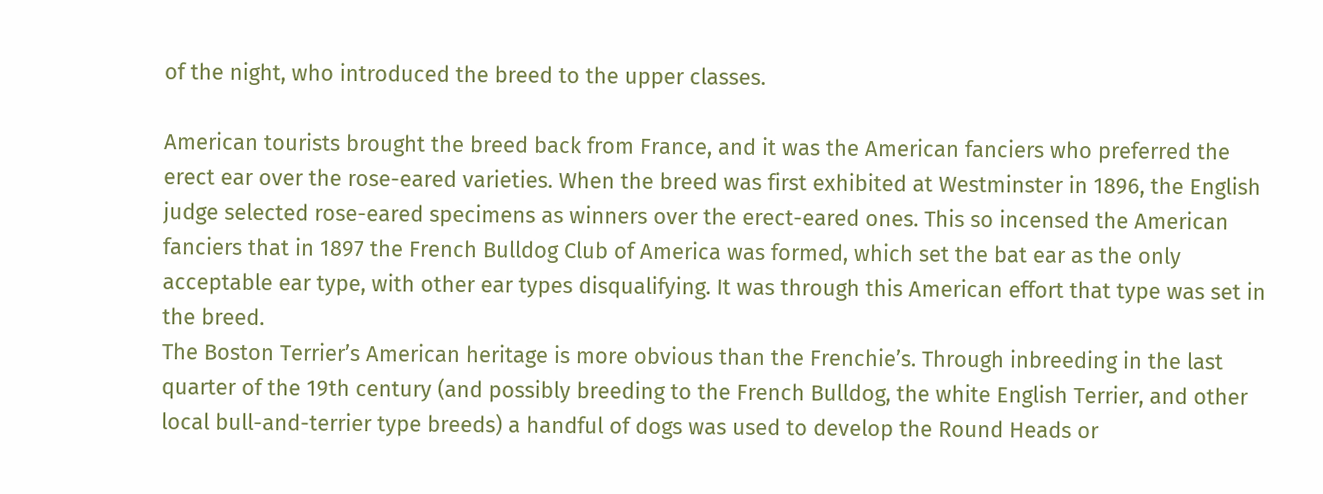of the night, who introduced the breed to the upper classes.

American tourists brought the breed back from France, and it was the American fanciers who preferred the erect ear over the rose-eared varieties. When the breed was first exhibited at Westminster in 1896, the English judge selected rose-eared specimens as winners over the erect-eared ones. This so incensed the American fanciers that in 1897 the French Bulldog Club of America was formed, which set the bat ear as the only acceptable ear type, with other ear types disqualifying. It was through this American effort that type was set in the breed.
The Boston Terrier’s American heritage is more obvious than the Frenchie’s. Through inbreeding in the last quarter of the 19th century (and possibly breeding to the French Bulldog, the white English Terrier, and other local bull-and-terrier type breeds) a handful of dogs was used to develop the Round Heads or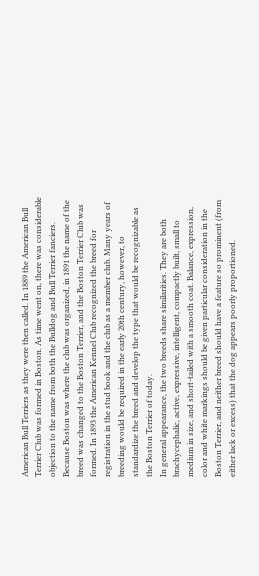American Bull Terriers as they were then called. In 1889 the American Bull Terrier Club was formed in Boston. As time went on, there was considerable objection to the name from both the Bulldog and Bull Terrier fanciers. Because Boston was where the club was organized, in 1891 the name of the breed was changed to the Boston Terrier, and the Boston Terrier Club was formed. In 1893 the American Kennel Club recognized the breed for registration in the stud book and the club as a member club. Many years of breeding would be required in the early 20th century, however, to standardize the breed and develop the type that would be recognizable as the Boston Terrier of today.
In general appearance, the two breeds share similarities. They are both brachycephalic, active, expressive, intelligent, compactly built, small to medium in size, and short-tailed with a smooth coat. Balance, expression, color and white markings should be given particular consideration in the Boston Terrier, and neither breed should have a feature so prominent (from either lack or excess) that the dog appears poorly proportioned.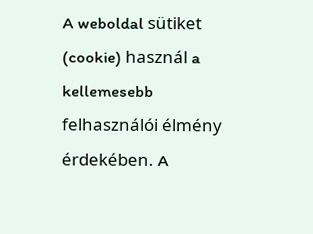A weboldal sütiket (cookie) használ a kellemesebb felhasználói élmény érdekében. A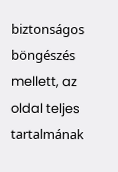biztonságos böngészés mellett, az oldal teljes tartalmának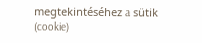megtekintéséhez a sütik (cookie)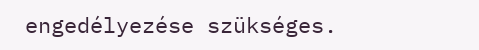engedélyezése szükséges.